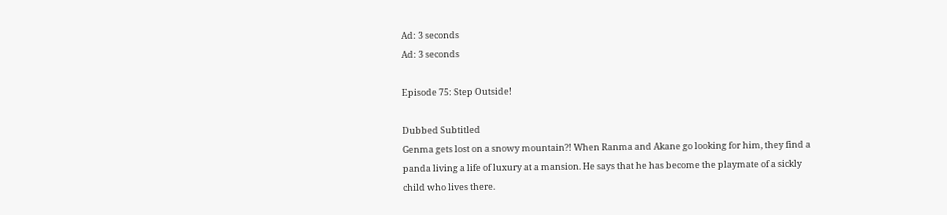Ad: 3 seconds
Ad: 3 seconds

Episode 75: Step Outside!

Dubbed Subtitled
Genma gets lost on a snowy mountain?! When Ranma and Akane go looking for him, they find a panda living a life of luxury at a mansion. He says that he has become the playmate of a sickly child who lives there.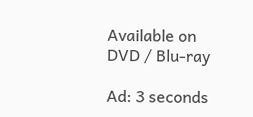Available on DVD / Blu-ray

Ad: 3 seconds